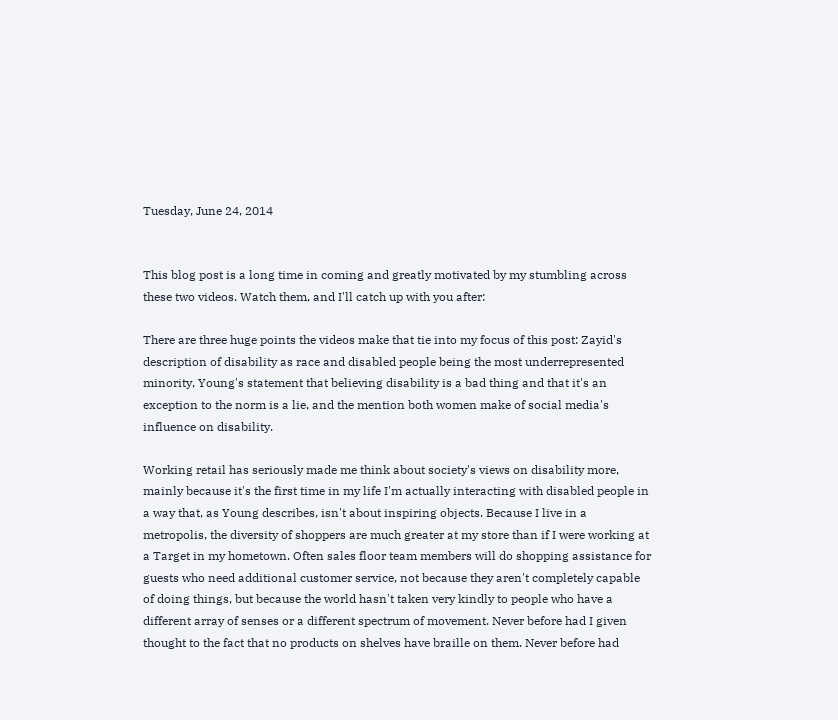Tuesday, June 24, 2014


This blog post is a long time in coming and greatly motivated by my stumbling across these two videos. Watch them, and I'll catch up with you after:

There are three huge points the videos make that tie into my focus of this post: Zayid's description of disability as race and disabled people being the most underrepresented minority, Young's statement that believing disability is a bad thing and that it's an exception to the norm is a lie, and the mention both women make of social media's influence on disability.

Working retail has seriously made me think about society's views on disability more, mainly because it's the first time in my life I'm actually interacting with disabled people in a way that, as Young describes, isn't about inspiring objects. Because I live in a metropolis, the diversity of shoppers are much greater at my store than if I were working at a Target in my hometown. Often sales floor team members will do shopping assistance for guests who need additional customer service, not because they aren't completely capable of doing things, but because the world hasn't taken very kindly to people who have a different array of senses or a different spectrum of movement. Never before had I given thought to the fact that no products on shelves have braille on them. Never before had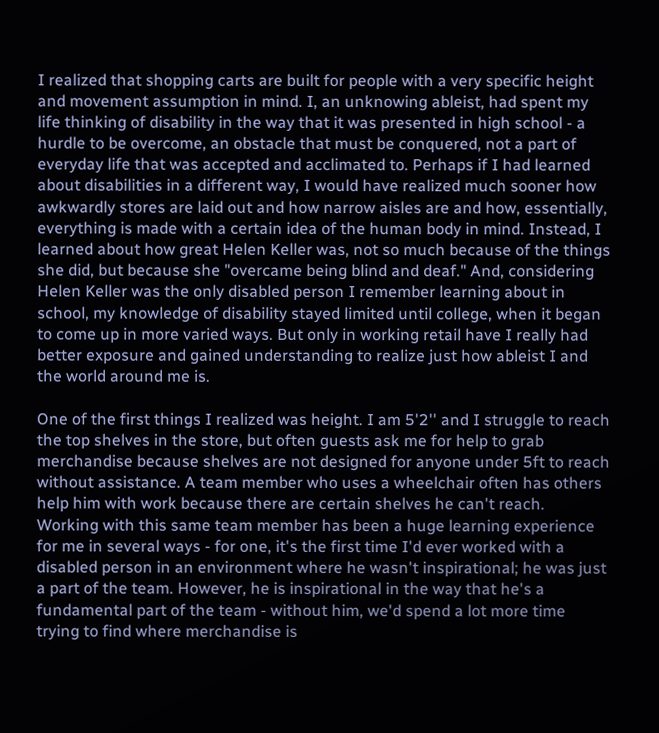I realized that shopping carts are built for people with a very specific height and movement assumption in mind. I, an unknowing ableist, had spent my life thinking of disability in the way that it was presented in high school - a hurdle to be overcome, an obstacle that must be conquered, not a part of everyday life that was accepted and acclimated to. Perhaps if I had learned about disabilities in a different way, I would have realized much sooner how awkwardly stores are laid out and how narrow aisles are and how, essentially, everything is made with a certain idea of the human body in mind. Instead, I learned about how great Helen Keller was, not so much because of the things she did, but because she "overcame being blind and deaf." And, considering Helen Keller was the only disabled person I remember learning about in school, my knowledge of disability stayed limited until college, when it began to come up in more varied ways. But only in working retail have I really had better exposure and gained understanding to realize just how ableist I and the world around me is.

One of the first things I realized was height. I am 5'2'' and I struggle to reach the top shelves in the store, but often guests ask me for help to grab merchandise because shelves are not designed for anyone under 5ft to reach without assistance. A team member who uses a wheelchair often has others help him with work because there are certain shelves he can't reach. Working with this same team member has been a huge learning experience for me in several ways - for one, it's the first time I'd ever worked with a disabled person in an environment where he wasn't inspirational; he was just a part of the team. However, he is inspirational in the way that he's a fundamental part of the team - without him, we'd spend a lot more time trying to find where merchandise is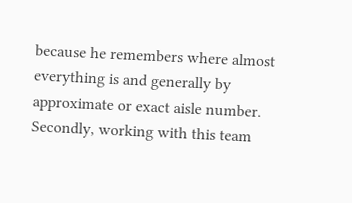because he remembers where almost everything is and generally by approximate or exact aisle number. Secondly, working with this team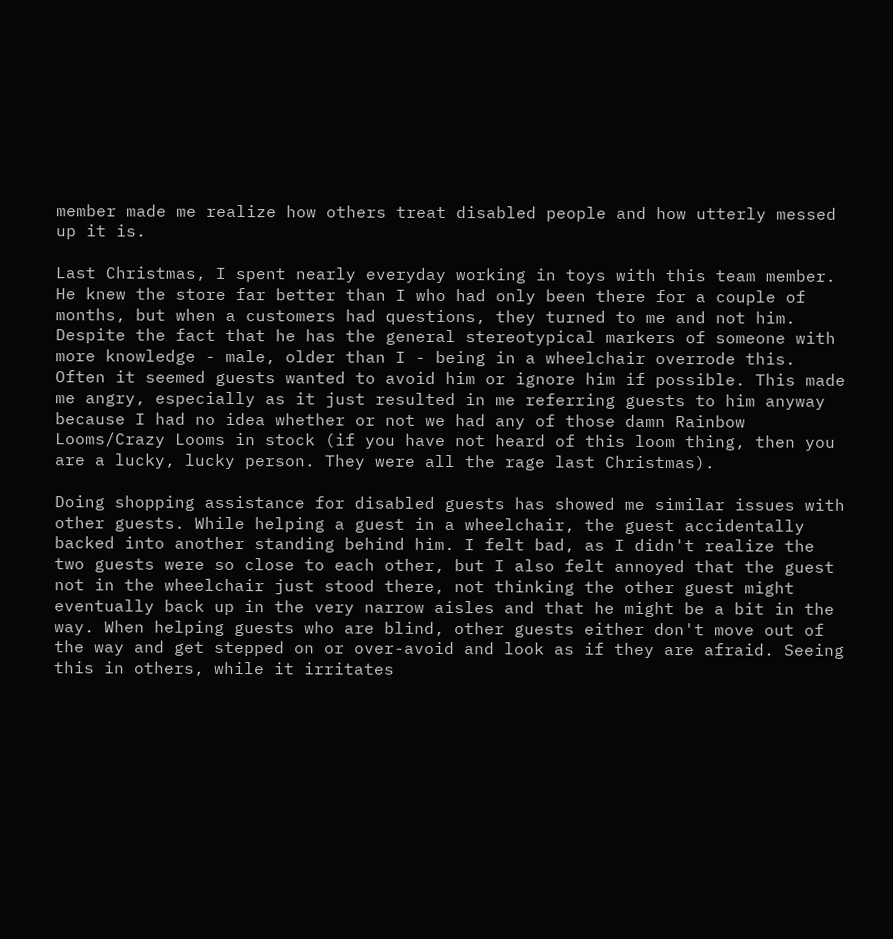member made me realize how others treat disabled people and how utterly messed up it is.

Last Christmas, I spent nearly everyday working in toys with this team member. He knew the store far better than I who had only been there for a couple of months, but when a customers had questions, they turned to me and not him. Despite the fact that he has the general stereotypical markers of someone with more knowledge - male, older than I - being in a wheelchair overrode this. Often it seemed guests wanted to avoid him or ignore him if possible. This made me angry, especially as it just resulted in me referring guests to him anyway because I had no idea whether or not we had any of those damn Rainbow Looms/Crazy Looms in stock (if you have not heard of this loom thing, then you are a lucky, lucky person. They were all the rage last Christmas).

Doing shopping assistance for disabled guests has showed me similar issues with other guests. While helping a guest in a wheelchair, the guest accidentally backed into another standing behind him. I felt bad, as I didn't realize the two guests were so close to each other, but I also felt annoyed that the guest not in the wheelchair just stood there, not thinking the other guest might eventually back up in the very narrow aisles and that he might be a bit in the way. When helping guests who are blind, other guests either don't move out of the way and get stepped on or over-avoid and look as if they are afraid. Seeing this in others, while it irritates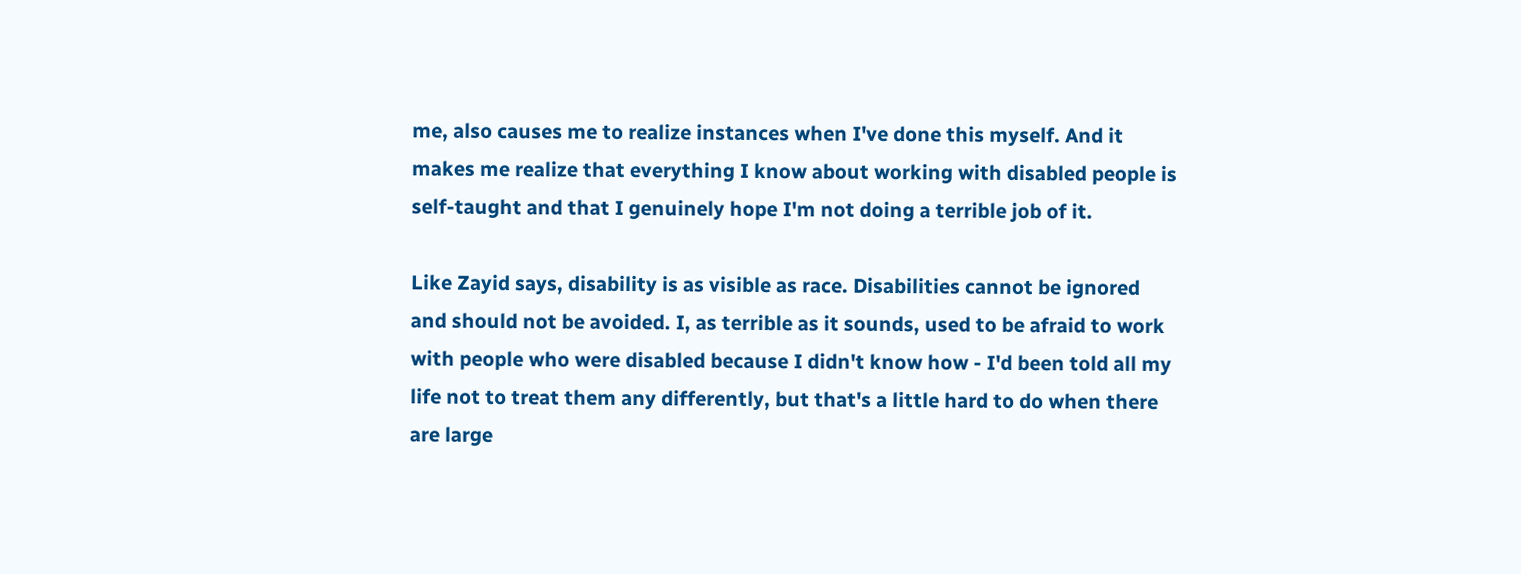me, also causes me to realize instances when I've done this myself. And it makes me realize that everything I know about working with disabled people is self-taught and that I genuinely hope I'm not doing a terrible job of it.

Like Zayid says, disability is as visible as race. Disabilities cannot be ignored and should not be avoided. I, as terrible as it sounds, used to be afraid to work with people who were disabled because I didn't know how - I'd been told all my life not to treat them any differently, but that's a little hard to do when there are large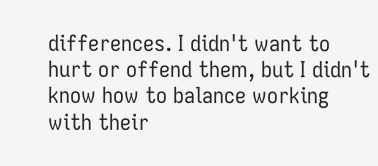differences. I didn't want to hurt or offend them, but I didn't know how to balance working with their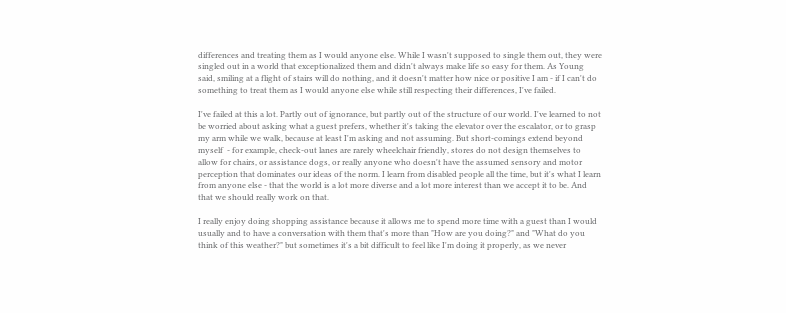differences and treating them as I would anyone else. While I wasn't supposed to single them out, they were singled out in a world that exceptionalized them and didn't always make life so easy for them. As Young said, smiling at a flight of stairs will do nothing, and it doesn't matter how nice or positive I am - if I can't do something to treat them as I would anyone else while still respecting their differences, I've failed.

I've failed at this a lot. Partly out of ignorance, but partly out of the structure of our world. I've learned to not be worried about asking what a guest prefers, whether it's taking the elevator over the escalator, or to grasp my arm while we walk, because at least I'm asking and not assuming. But short-comings extend beyond myself  - for example, check-out lanes are rarely wheelchair friendly, stores do not design themselves to allow for chairs, or assistance dogs, or really anyone who doesn't have the assumed sensory and motor perception that dominates our ideas of the norm. I learn from disabled people all the time, but it's what I learn from anyone else - that the world is a lot more diverse and a lot more interest than we accept it to be. And that we should really work on that.

I really enjoy doing shopping assistance because it allows me to spend more time with a guest than I would usually and to have a conversation with them that's more than "How are you doing?" and "What do you think of this weather?" but sometimes it's a bit difficult to feel like I'm doing it properly, as we never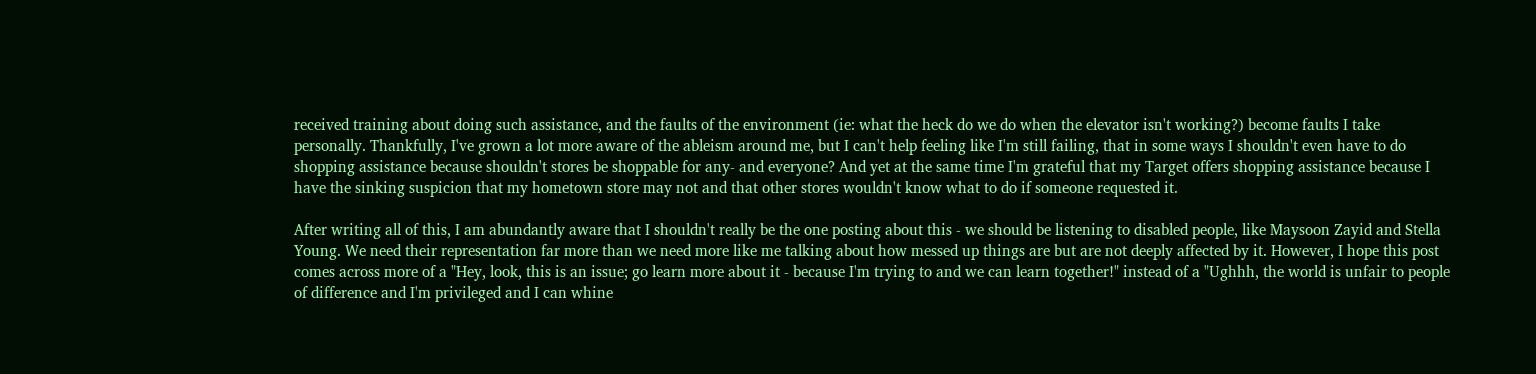received training about doing such assistance, and the faults of the environment (ie: what the heck do we do when the elevator isn't working?) become faults I take personally. Thankfully, I've grown a lot more aware of the ableism around me, but I can't help feeling like I'm still failing, that in some ways I shouldn't even have to do shopping assistance because shouldn't stores be shoppable for any- and everyone? And yet at the same time I'm grateful that my Target offers shopping assistance because I have the sinking suspicion that my hometown store may not and that other stores wouldn't know what to do if someone requested it.

After writing all of this, I am abundantly aware that I shouldn't really be the one posting about this - we should be listening to disabled people, like Maysoon Zayid and Stella Young. We need their representation far more than we need more like me talking about how messed up things are but are not deeply affected by it. However, I hope this post comes across more of a "Hey, look, this is an issue; go learn more about it - because I'm trying to and we can learn together!" instead of a "Ughhh, the world is unfair to people of difference and I'm privileged and I can whine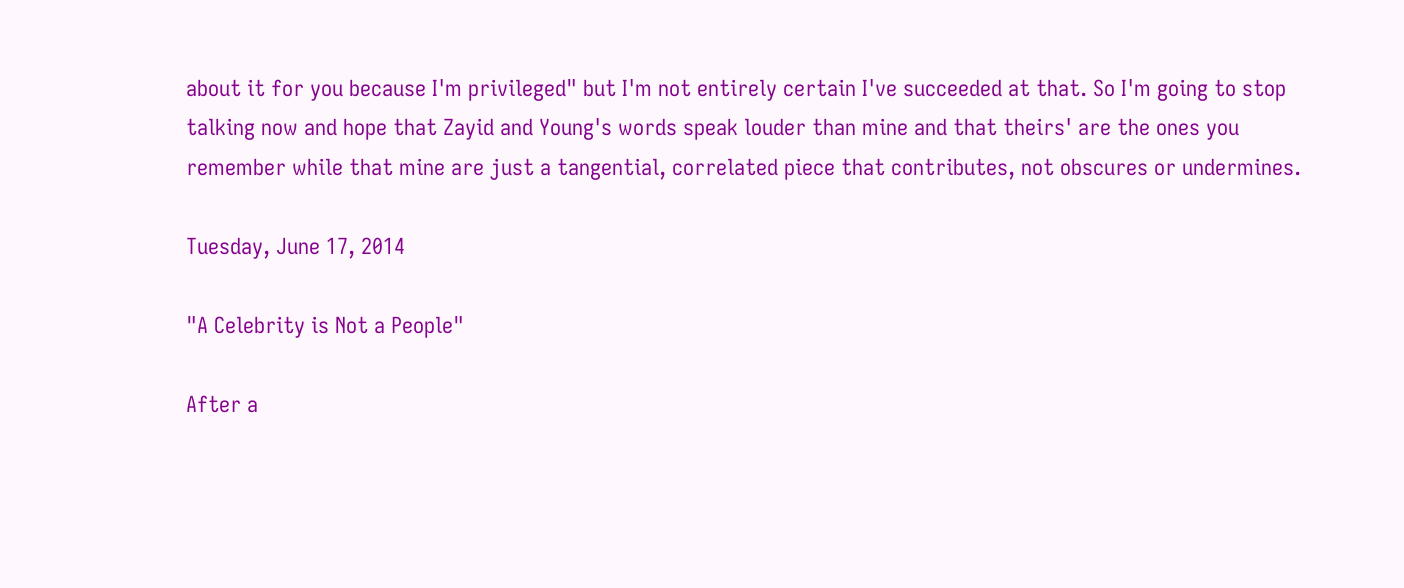about it for you because I'm privileged" but I'm not entirely certain I've succeeded at that. So I'm going to stop talking now and hope that Zayid and Young's words speak louder than mine and that theirs' are the ones you remember while that mine are just a tangential, correlated piece that contributes, not obscures or undermines.

Tuesday, June 17, 2014

"A Celebrity is Not a People"

After a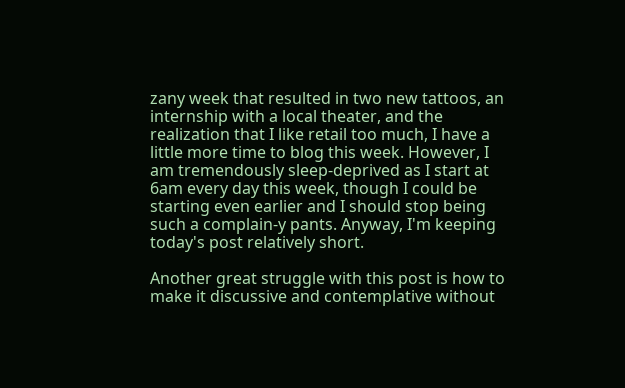zany week that resulted in two new tattoos, an internship with a local theater, and the realization that I like retail too much, I have a little more time to blog this week. However, I am tremendously sleep-deprived as I start at 6am every day this week, though I could be starting even earlier and I should stop being such a complain-y pants. Anyway, I'm keeping today's post relatively short.

Another great struggle with this post is how to make it discussive and contemplative without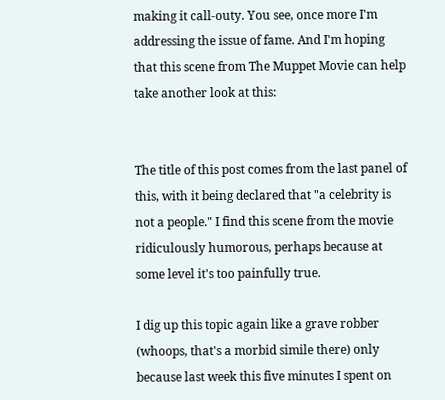making it call-outy. You see, once more I'm addressing the issue of fame. And I'm hoping that this scene from The Muppet Movie can help take another look at this:


The title of this post comes from the last panel of this, with it being declared that "a celebrity is not a people." I find this scene from the movie ridiculously humorous, perhaps because at some level it's too painfully true.

I dig up this topic again like a grave robber (whoops, that's a morbid simile there) only because last week this five minutes I spent on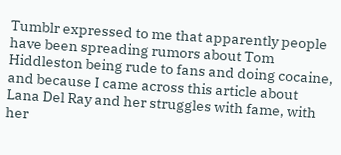Tumblr expressed to me that apparently people have been spreading rumors about Tom Hiddleston being rude to fans and doing cocaine, and because I came across this article about Lana Del Ray and her struggles with fame, with her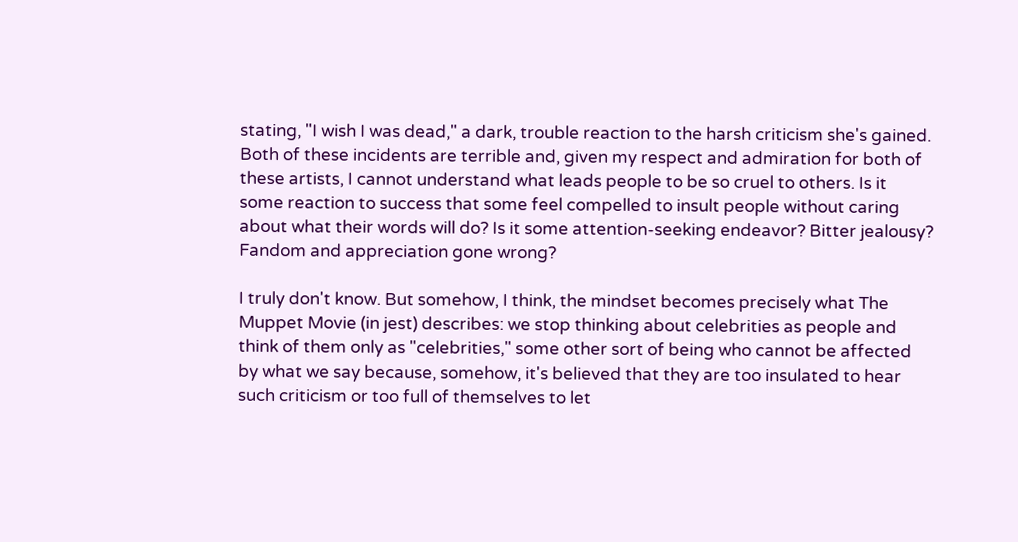stating, "I wish I was dead," a dark, trouble reaction to the harsh criticism she's gained. Both of these incidents are terrible and, given my respect and admiration for both of these artists, I cannot understand what leads people to be so cruel to others. Is it some reaction to success that some feel compelled to insult people without caring about what their words will do? Is it some attention-seeking endeavor? Bitter jealousy? Fandom and appreciation gone wrong?

I truly don't know. But somehow, I think, the mindset becomes precisely what The Muppet Movie (in jest) describes: we stop thinking about celebrities as people and think of them only as "celebrities," some other sort of being who cannot be affected by what we say because, somehow, it's believed that they are too insulated to hear such criticism or too full of themselves to let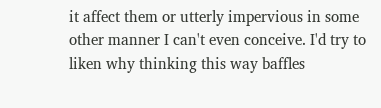it affect them or utterly impervious in some other manner I can't even conceive. I'd try to liken why thinking this way baffles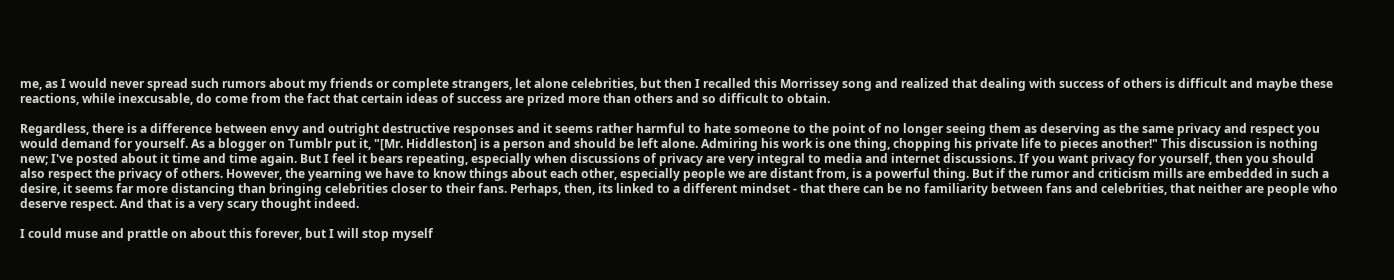me, as I would never spread such rumors about my friends or complete strangers, let alone celebrities, but then I recalled this Morrissey song and realized that dealing with success of others is difficult and maybe these reactions, while inexcusable, do come from the fact that certain ideas of success are prized more than others and so difficult to obtain.

Regardless, there is a difference between envy and outright destructive responses and it seems rather harmful to hate someone to the point of no longer seeing them as deserving as the same privacy and respect you would demand for yourself. As a blogger on Tumblr put it, "[Mr. Hiddleston] is a person and should be left alone. Admiring his work is one thing, chopping his private life to pieces another!" This discussion is nothing new; I've posted about it time and time again. But I feel it bears repeating, especially when discussions of privacy are very integral to media and internet discussions. If you want privacy for yourself, then you should also respect the privacy of others. However, the yearning we have to know things about each other, especially people we are distant from, is a powerful thing. But if the rumor and criticism mills are embedded in such a desire, it seems far more distancing than bringing celebrities closer to their fans. Perhaps, then, its linked to a different mindset - that there can be no familiarity between fans and celebrities, that neither are people who deserve respect. And that is a very scary thought indeed.

I could muse and prattle on about this forever, but I will stop myself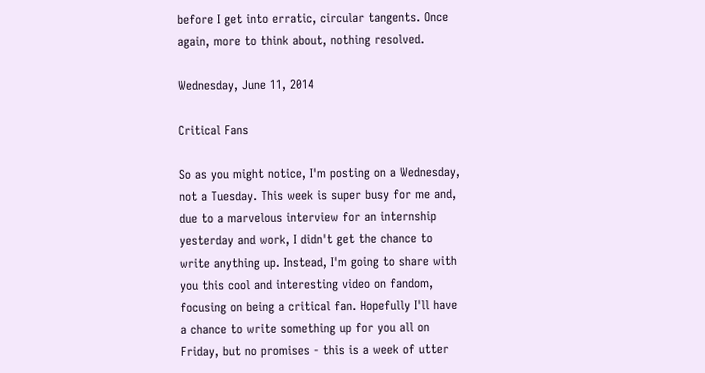before I get into erratic, circular tangents. Once again, more to think about, nothing resolved.

Wednesday, June 11, 2014

Critical Fans

So as you might notice, I'm posting on a Wednesday, not a Tuesday. This week is super busy for me and, due to a marvelous interview for an internship yesterday and work, I didn't get the chance to write anything up. Instead, I'm going to share with you this cool and interesting video on fandom, focusing on being a critical fan. Hopefully I'll have a chance to write something up for you all on Friday, but no promises - this is a week of utter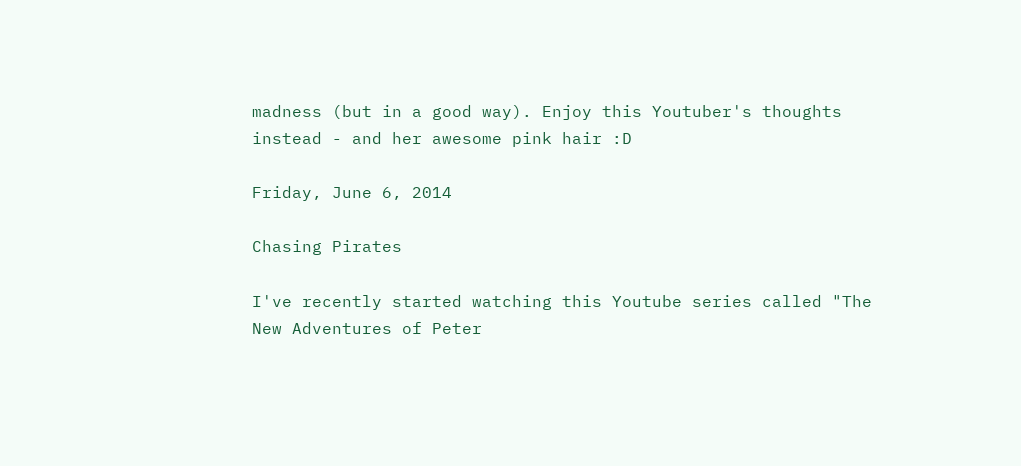madness (but in a good way). Enjoy this Youtuber's thoughts instead - and her awesome pink hair :D

Friday, June 6, 2014

Chasing Pirates

I've recently started watching this Youtube series called "The New Adventures of Peter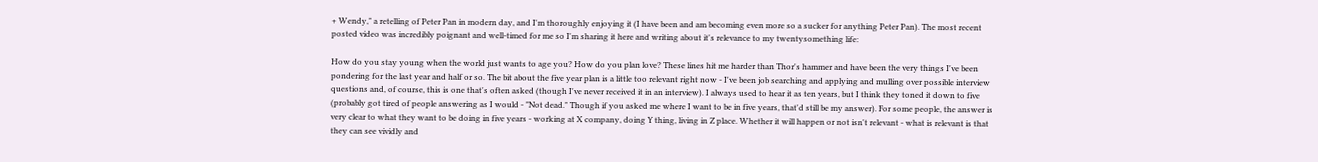+ Wendy," a retelling of Peter Pan in modern day, and I'm thoroughly enjoying it (I have been and am becoming even more so a sucker for anything Peter Pan). The most recent posted video was incredibly poignant and well-timed for me so I'm sharing it here and writing about it's relevance to my twentysomething life:

How do you stay young when the world just wants to age you? How do you plan love? These lines hit me harder than Thor's hammer and have been the very things I've been pondering for the last year and half or so. The bit about the five year plan is a little too relevant right now - I've been job searching and applying and mulling over possible interview questions and, of course, this is one that's often asked (though I've never received it in an interview). I always used to hear it as ten years, but I think they toned it down to five (probably got tired of people answering as I would - "Not dead." Though if you asked me where I want to be in five years, that'd still be my answer). For some people, the answer is very clear to what they want to be doing in five years - working at X company, doing Y thing, living in Z place. Whether it will happen or not isn't relevant - what is relevant is that they can see vividly and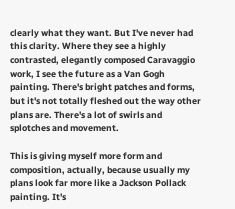clearly what they want. But I've never had this clarity. Where they see a highly contrasted, elegantly composed Caravaggio work, I see the future as a Van Gogh painting. There's bright patches and forms, but it's not totally fleshed out the way other plans are. There's a lot of swirls and splotches and movement.

This is giving myself more form and composition, actually, because usually my plans look far more like a Jackson Pollack painting. It's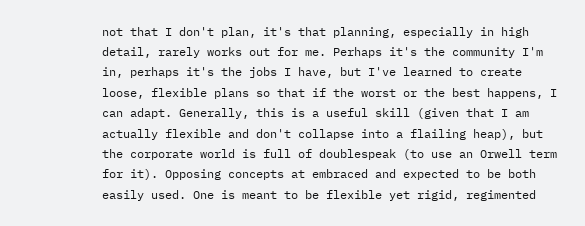not that I don't plan, it's that planning, especially in high detail, rarely works out for me. Perhaps it's the community I'm in, perhaps it's the jobs I have, but I've learned to create loose, flexible plans so that if the worst or the best happens, I can adapt. Generally, this is a useful skill (given that I am actually flexible and don't collapse into a flailing heap), but the corporate world is full of doublespeak (to use an Orwell term for it). Opposing concepts at embraced and expected to be both easily used. One is meant to be flexible yet rigid, regimented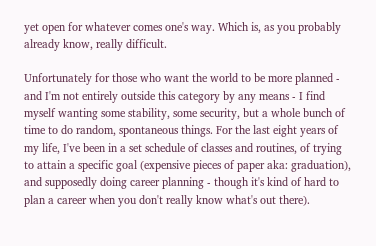yet open for whatever comes one's way. Which is, as you probably already know, really difficult.

Unfortunately for those who want the world to be more planned - and I'm not entirely outside this category by any means - I find myself wanting some stability, some security, but a whole bunch of time to do random, spontaneous things. For the last eight years of my life, I've been in a set schedule of classes and routines, of trying to attain a specific goal (expensive pieces of paper aka: graduation), and supposedly doing career planning - though it's kind of hard to plan a career when you don't really know what's out there).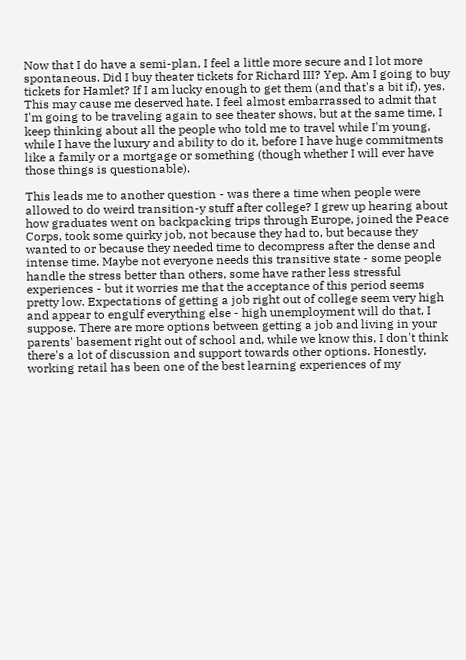Now that I do have a semi-plan, I feel a little more secure and I lot more spontaneous. Did I buy theater tickets for Richard III? Yep. Am I going to buy tickets for Hamlet? If I am lucky enough to get them (and that's a bit if), yes. This may cause me deserved hate. I feel almost embarrassed to admit that I'm going to be traveling again to see theater shows, but at the same time, I keep thinking about all the people who told me to travel while I'm young, while I have the luxury and ability to do it, before I have huge commitments like a family or a mortgage or something (though whether I will ever have those things is questionable).

This leads me to another question - was there a time when people were allowed to do weird transition-y stuff after college? I grew up hearing about how graduates went on backpacking trips through Europe, joined the Peace Corps, took some quirky job, not because they had to, but because they wanted to or because they needed time to decompress after the dense and intense time. Maybe not everyone needs this transitive state - some people handle the stress better than others, some have rather less stressful experiences - but it worries me that the acceptance of this period seems pretty low. Expectations of getting a job right out of college seem very high and appear to engulf everything else - high unemployment will do that, I suppose. There are more options between getting a job and living in your parents' basement right out of school and, while we know this, I don't think there's a lot of discussion and support towards other options. Honestly, working retail has been one of the best learning experiences of my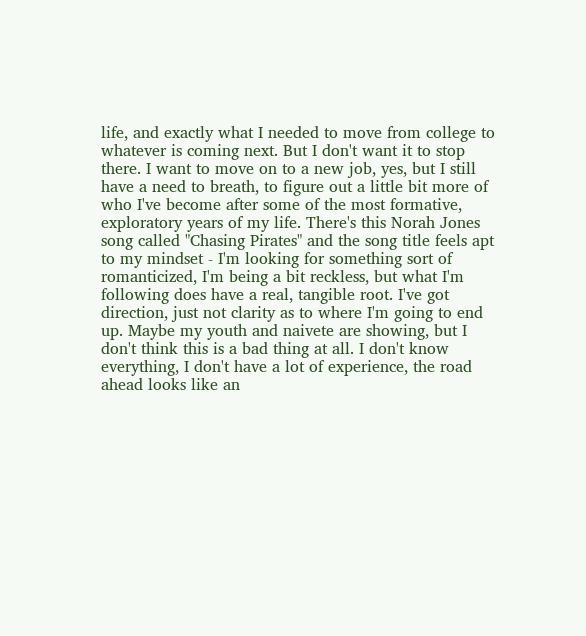life, and exactly what I needed to move from college to whatever is coming next. But I don't want it to stop there. I want to move on to a new job, yes, but I still have a need to breath, to figure out a little bit more of who I've become after some of the most formative, exploratory years of my life. There's this Norah Jones song called "Chasing Pirates" and the song title feels apt to my mindset - I'm looking for something sort of romanticized, I'm being a bit reckless, but what I'm following does have a real, tangible root. I've got direction, just not clarity as to where I'm going to end up. Maybe my youth and naivete are showing, but I don't think this is a bad thing at all. I don't know everything, I don't have a lot of experience, the road ahead looks like an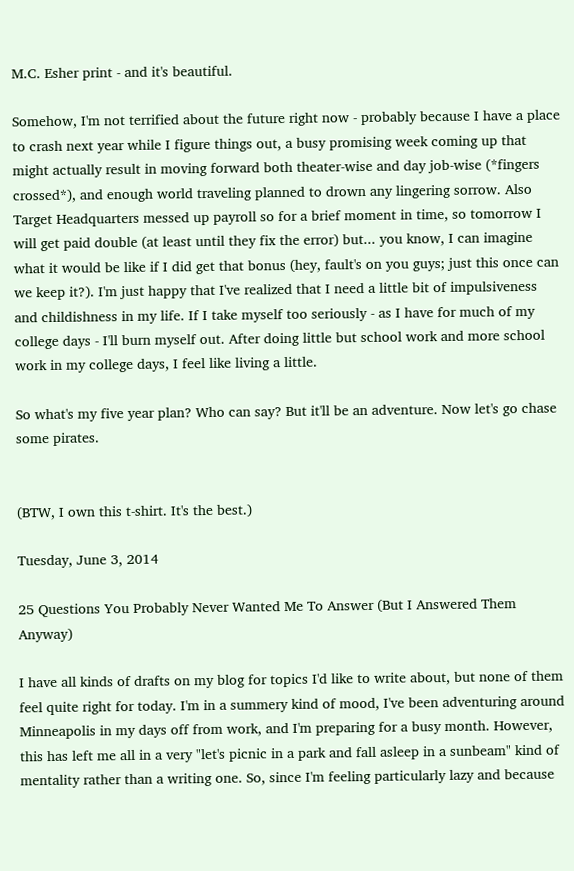M.C. Esher print - and it's beautiful.

Somehow, I'm not terrified about the future right now - probably because I have a place to crash next year while I figure things out, a busy promising week coming up that might actually result in moving forward both theater-wise and day job-wise (*fingers crossed*), and enough world traveling planned to drown any lingering sorrow. Also Target Headquarters messed up payroll so for a brief moment in time, so tomorrow I will get paid double (at least until they fix the error) but... you know, I can imagine what it would be like if I did get that bonus (hey, fault's on you guys; just this once can we keep it?). I'm just happy that I've realized that I need a little bit of impulsiveness and childishness in my life. If I take myself too seriously - as I have for much of my college days - I'll burn myself out. After doing little but school work and more school work in my college days, I feel like living a little.

So what's my five year plan? Who can say? But it'll be an adventure. Now let's go chase some pirates.


(BTW, I own this t-shirt. It's the best.)

Tuesday, June 3, 2014

25 Questions You Probably Never Wanted Me To Answer (But I Answered Them Anyway)

I have all kinds of drafts on my blog for topics I'd like to write about, but none of them feel quite right for today. I'm in a summery kind of mood, I've been adventuring around Minneapolis in my days off from work, and I'm preparing for a busy month. However, this has left me all in a very "let's picnic in a park and fall asleep in a sunbeam" kind of mentality rather than a writing one. So, since I'm feeling particularly lazy and because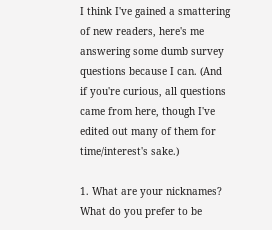I think I've gained a smattering of new readers, here's me answering some dumb survey questions because I can. (And if you're curious, all questions came from here, though I've edited out many of them for time/interest's sake.)

1. What are your nicknames? What do you prefer to be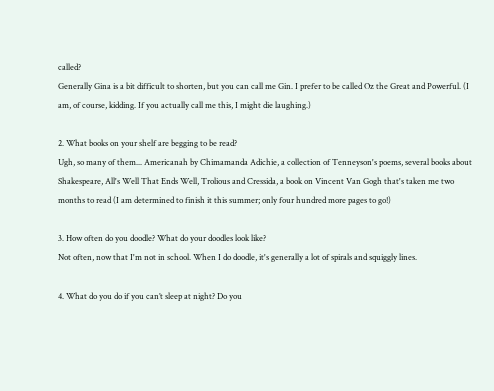called?
Generally Gina is a bit difficult to shorten, but you can call me Gin. I prefer to be called Oz the Great and Powerful. (I am, of course, kidding. If you actually call me this, I might die laughing.)

2. What books on your shelf are begging to be read?
Ugh, so many of them... Americanah by Chimamanda Adichie, a collection of Tenneyson's poems, several books about Shakespeare, All's Well That Ends Well, Trolious and Cressida, a book on Vincent Van Gogh that's taken me two months to read (I am determined to finish it this summer; only four hundred more pages to go!)

3. How often do you doodle? What do your doodles look like?
Not often, now that I'm not in school. When I do doodle, it's generally a lot of spirals and squiggly lines.

4. What do you do if you can’t sleep at night? Do you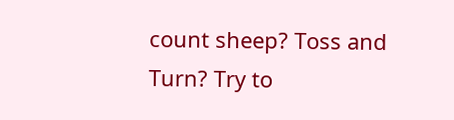count sheep? Toss and Turn? Try to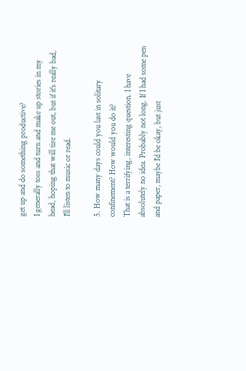get up and do something productive?
I generally toss and turn and make up stories in my head, hoping that will tire me out, but if it's really bad, I'll listen to music or read.

5. How many days could you last in solitary confinement? How would you do it?
That is a terrifying, interesting question. I have absolutely no idea. Probably not long. If I had some pen and paper, maybe I'd be okay, but just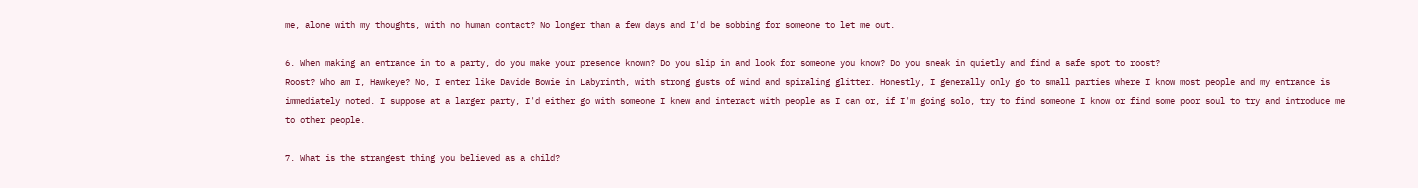me, alone with my thoughts, with no human contact? No longer than a few days and I'd be sobbing for someone to let me out.

6. When making an entrance in to a party, do you make your presence known? Do you slip in and look for someone you know? Do you sneak in quietly and find a safe spot to roost?
Roost? Who am I, Hawkeye? No, I enter like Davide Bowie in Labyrinth, with strong gusts of wind and spiraling glitter. Honestly, I generally only go to small parties where I know most people and my entrance is immediately noted. I suppose at a larger party, I'd either go with someone I knew and interact with people as I can or, if I'm going solo, try to find someone I know or find some poor soul to try and introduce me to other people.

7. What is the strangest thing you believed as a child?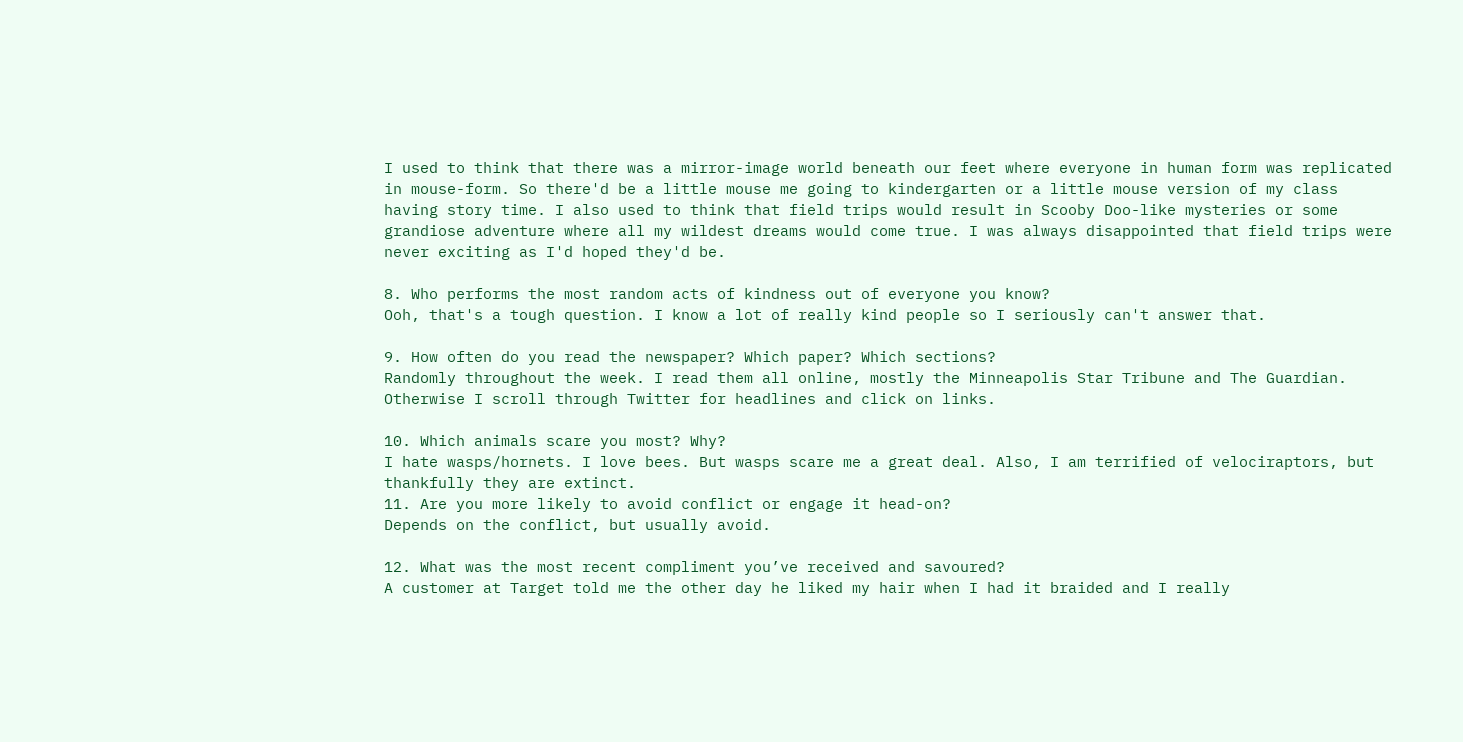I used to think that there was a mirror-image world beneath our feet where everyone in human form was replicated in mouse-form. So there'd be a little mouse me going to kindergarten or a little mouse version of my class having story time. I also used to think that field trips would result in Scooby Doo-like mysteries or some grandiose adventure where all my wildest dreams would come true. I was always disappointed that field trips were never exciting as I'd hoped they'd be.

8. Who performs the most random acts of kindness out of everyone you know?
Ooh, that's a tough question. I know a lot of really kind people so I seriously can't answer that.

9. How often do you read the newspaper? Which paper? Which sections?
Randomly throughout the week. I read them all online, mostly the Minneapolis Star Tribune and The Guardian. Otherwise I scroll through Twitter for headlines and click on links.

10. Which animals scare you most? Why?
I hate wasps/hornets. I love bees. But wasps scare me a great deal. Also, I am terrified of velociraptors, but thankfully they are extinct.
11. Are you more likely to avoid conflict or engage it head-on?
Depends on the conflict, but usually avoid.

12. What was the most recent compliment you’ve received and savoured?
A customer at Target told me the other day he liked my hair when I had it braided and I really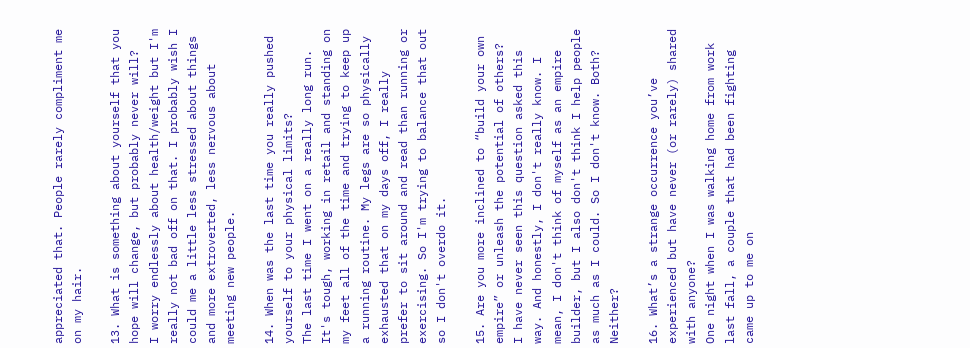appreciated that. People rarely compliment me on my hair.

13. What is something about yourself that you hope will change, but probably never will?
I worry endlessly about health/weight but I'm really not bad off on that. I probably wish I could me a little less stressed about things and more extroverted, less nervous about meeting new people.

14. When was the last time you really pushed yourself to your physical limits?
The last time I went on a really long run. It's tough, working in retail and standing on my feet all of the time and trying to keep up a running routine. My legs are so physically exhausted that on my days off, I really prefer to sit around and read than running or exercising. So I'm trying to balance that out so I don't overdo it.

15. Are you more inclined to “build your own empire” or unleash the potential of others?
I have never seen this question asked this way. And honestly, I don't really know. I mean, I don't think of myself as an empire builder, but I also don't think I help people as much as I could. So I don't know. Both? Neither?

16. What’s a strange occurrence you’ve experienced but have never (or rarely) shared with anyone?
One night when I was walking home from work last fall, a couple that had been fighting came up to me on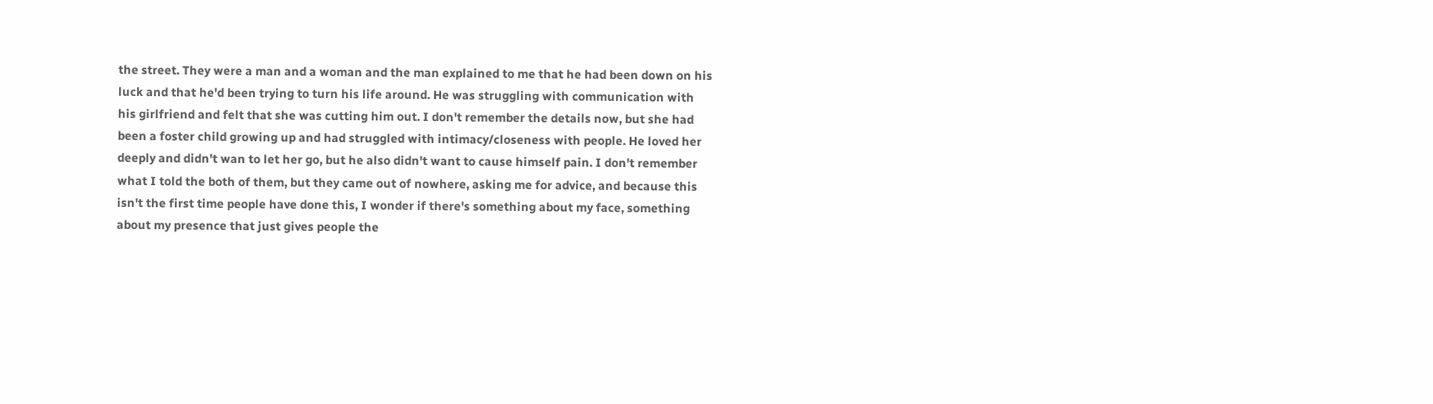the street. They were a man and a woman and the man explained to me that he had been down on his luck and that he'd been trying to turn his life around. He was struggling with communication with his girlfriend and felt that she was cutting him out. I don't remember the details now, but she had been a foster child growing up and had struggled with intimacy/closeness with people. He loved her deeply and didn't wan to let her go, but he also didn't want to cause himself pain. I don't remember what I told the both of them, but they came out of nowhere, asking me for advice, and because this isn't the first time people have done this, I wonder if there's something about my face, something about my presence that just gives people the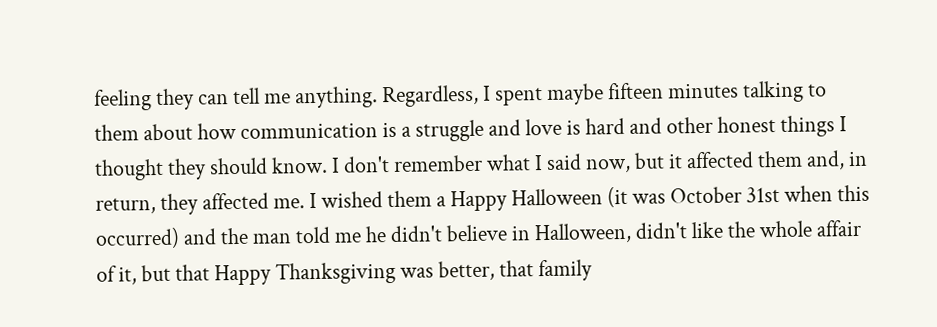feeling they can tell me anything. Regardless, I spent maybe fifteen minutes talking to them about how communication is a struggle and love is hard and other honest things I thought they should know. I don't remember what I said now, but it affected them and, in return, they affected me. I wished them a Happy Halloween (it was October 31st when this occurred) and the man told me he didn't believe in Halloween, didn't like the whole affair of it, but that Happy Thanksgiving was better, that family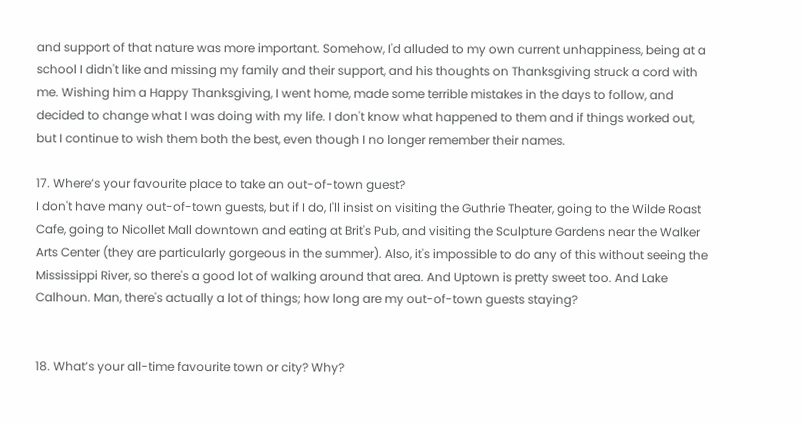and support of that nature was more important. Somehow, I'd alluded to my own current unhappiness, being at a school I didn't like and missing my family and their support, and his thoughts on Thanksgiving struck a cord with me. Wishing him a Happy Thanksgiving, I went home, made some terrible mistakes in the days to follow, and decided to change what I was doing with my life. I don't know what happened to them and if things worked out, but I continue to wish them both the best, even though I no longer remember their names.

17. Where’s your favourite place to take an out-of-town guest?
I don't have many out-of-town guests, but if I do, I'll insist on visiting the Guthrie Theater, going to the Wilde Roast Cafe, going to Nicollet Mall downtown and eating at Brit's Pub, and visiting the Sculpture Gardens near the Walker Arts Center (they are particularly gorgeous in the summer). Also, it's impossible to do any of this without seeing the Mississippi River, so there's a good lot of walking around that area. And Uptown is pretty sweet too. And Lake Calhoun. Man, there's actually a lot of things; how long are my out-of-town guests staying?


18. What’s your all-time favourite town or city? Why?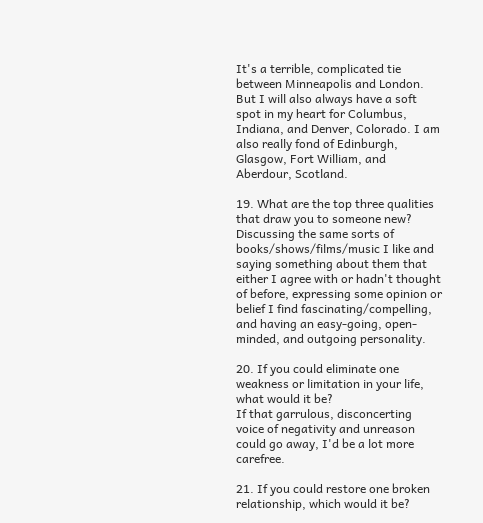It's a terrible, complicated tie between Minneapolis and London. But I will also always have a soft spot in my heart for Columbus, Indiana, and Denver, Colorado. I am also really fond of Edinburgh, Glasgow, Fort William, and Aberdour, Scotland.

19. What are the top three qualities that draw you to someone new?
Discussing the same sorts of books/shows/films/music I like and saying something about them that either I agree with or hadn't thought of before, expressing some opinion or belief I find fascinating/compelling, and having an easy-going, open-minded, and outgoing personality.

20. If you could eliminate one weakness or limitation in your life, what would it be?
If that garrulous, disconcerting voice of negativity and unreason could go away, I'd be a lot more carefree.

21. If you could restore one broken relationship, which would it be?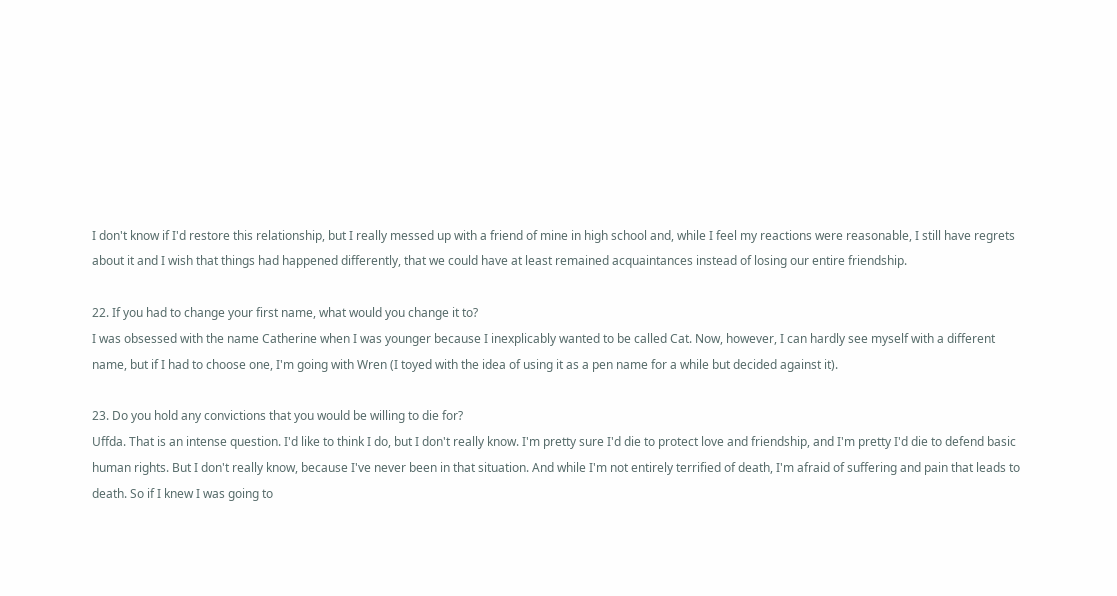I don't know if I'd restore this relationship, but I really messed up with a friend of mine in high school and, while I feel my reactions were reasonable, I still have regrets about it and I wish that things had happened differently, that we could have at least remained acquaintances instead of losing our entire friendship.

22. If you had to change your first name, what would you change it to?
I was obsessed with the name Catherine when I was younger because I inexplicably wanted to be called Cat. Now, however, I can hardly see myself with a different name, but if I had to choose one, I'm going with Wren (I toyed with the idea of using it as a pen name for a while but decided against it).

23. Do you hold any convictions that you would be willing to die for?
Uffda. That is an intense question. I'd like to think I do, but I don't really know. I'm pretty sure I'd die to protect love and friendship, and I'm pretty I'd die to defend basic human rights. But I don't really know, because I've never been in that situation. And while I'm not entirely terrified of death, I'm afraid of suffering and pain that leads to death. So if I knew I was going to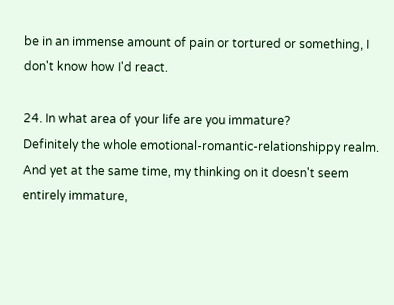be in an immense amount of pain or tortured or something, I don't know how I'd react.

24. In what area of your life are you immature?
Definitely the whole emotional-romantic-relationshippy realm. And yet at the same time, my thinking on it doesn't seem entirely immature,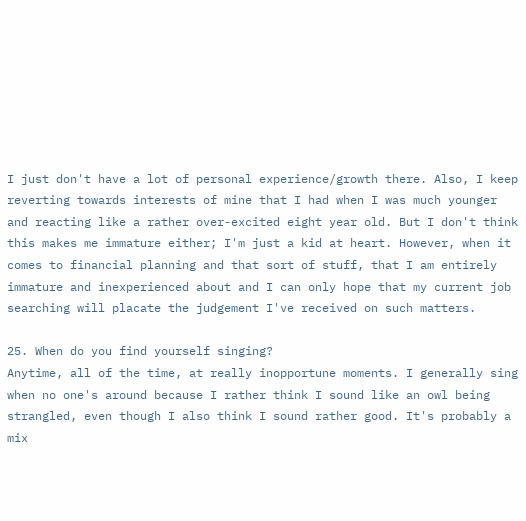I just don't have a lot of personal experience/growth there. Also, I keep reverting towards interests of mine that I had when I was much younger and reacting like a rather over-excited eight year old. But I don't think this makes me immature either; I'm just a kid at heart. However, when it comes to financial planning and that sort of stuff, that I am entirely immature and inexperienced about and I can only hope that my current job searching will placate the judgement I've received on such matters.

25. When do you find yourself singing?
Anytime, all of the time, at really inopportune moments. I generally sing when no one's around because I rather think I sound like an owl being strangled, even though I also think I sound rather good. It's probably a mix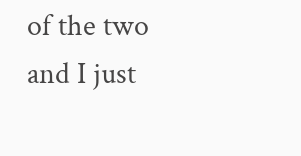of the two and I just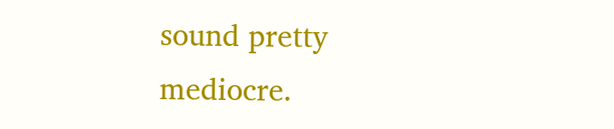sound pretty mediocre.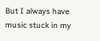But I always have music stuck in my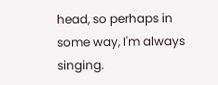head, so perhaps in some way, I'm always singing.